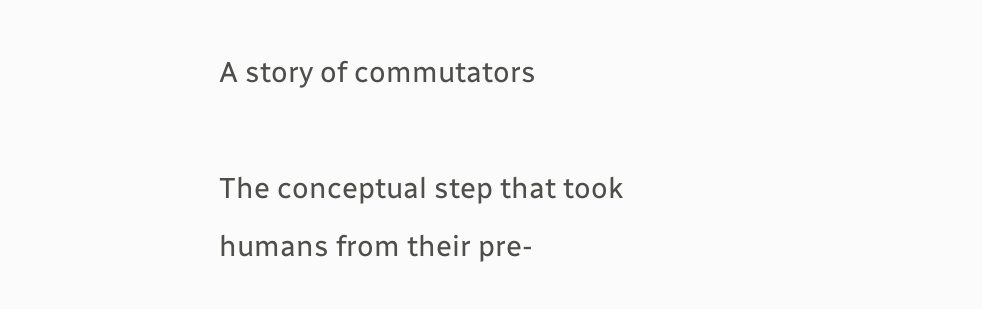A story of commutators

The conceptual step that took humans from their pre-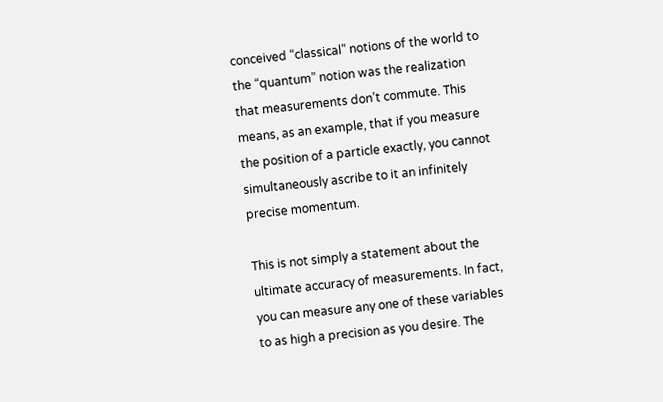conceived “classical” notions of the world to the “quantum” notion was the realization that measurements don’t commute. This means, as an example, that if you measure the position of a particle exactly, you cannot simultaneously ascribe to it an infinitely precise momentum.

This is not simply a statement about the ultimate accuracy of measurements. In fact, you can measure any one of these variables to as high a precision as you desire. The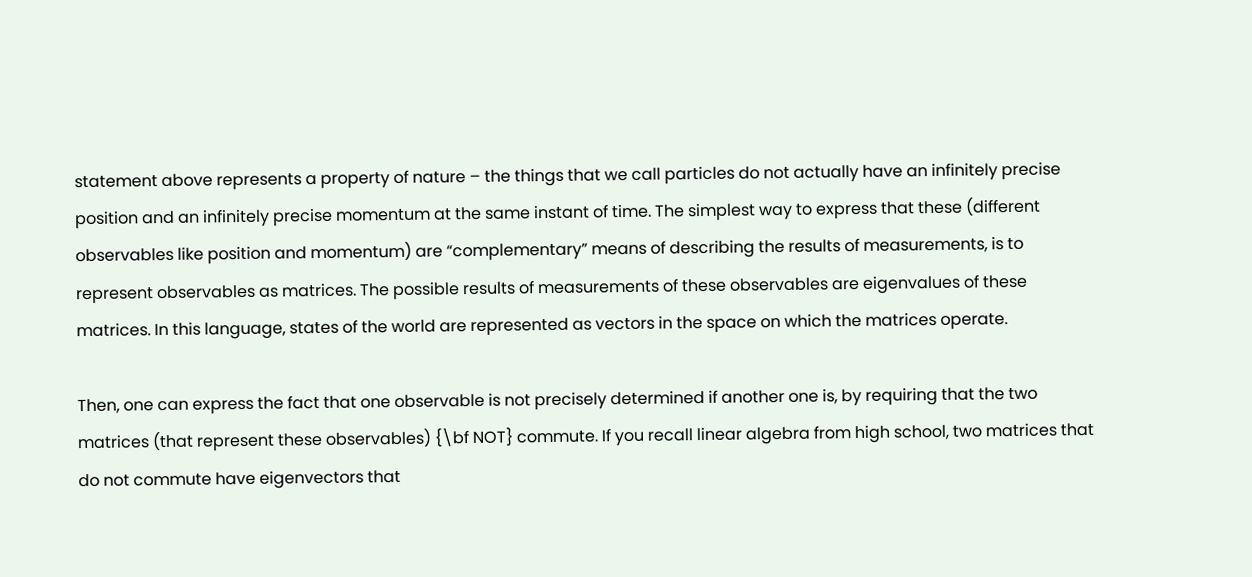statement above represents a property of nature – the things that we call particles do not actually have an infinitely precise position and an infinitely precise momentum at the same instant of time. The simplest way to express that these (different observables like position and momentum) are “complementary” means of describing the results of measurements, is to represent observables as matrices. The possible results of measurements of these observables are eigenvalues of these matrices. In this language, states of the world are represented as vectors in the space on which the matrices operate.

Then, one can express the fact that one observable is not precisely determined if another one is, by requiring that the two matrices (that represent these observables) {\bf NOT} commute. If you recall linear algebra from high school, two matrices that do not commute have eigenvectors that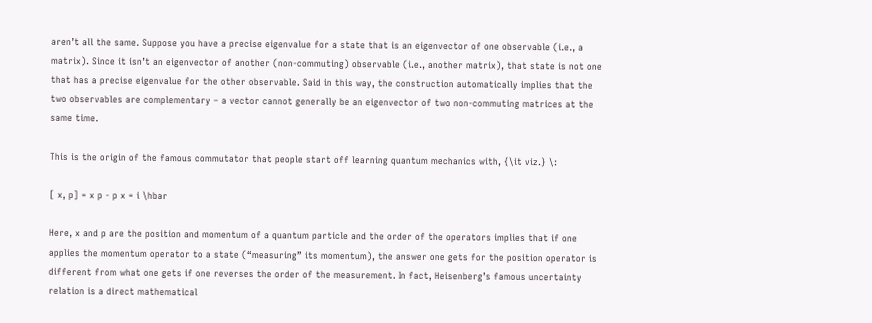aren’t all the same. Suppose you have a precise eigenvalue for a state that is an eigenvector of one observable (i.e., a matrix). Since it isn’t an eigenvector of another (non-commuting) observable (i.e., another matrix), that state is not one that has a precise eigenvalue for the other observable. Said in this way, the construction automatically implies that the two observables are complementary – a vector cannot generally be an eigenvector of two non-commuting matrices at the same time.

This is the origin of the famous commutator that people start off learning quantum mechanics with, {\it viz.} \:

[ x, p] = x p - p x = i \hbar

Here, x and p are the position and momentum of a quantum particle and the order of the operators implies that if one applies the momentum operator to a state (“measuring” its momentum), the answer one gets for the position operator is different from what one gets if one reverses the order of the measurement. In fact, Heisenberg’s famous uncertainty relation is a direct mathematical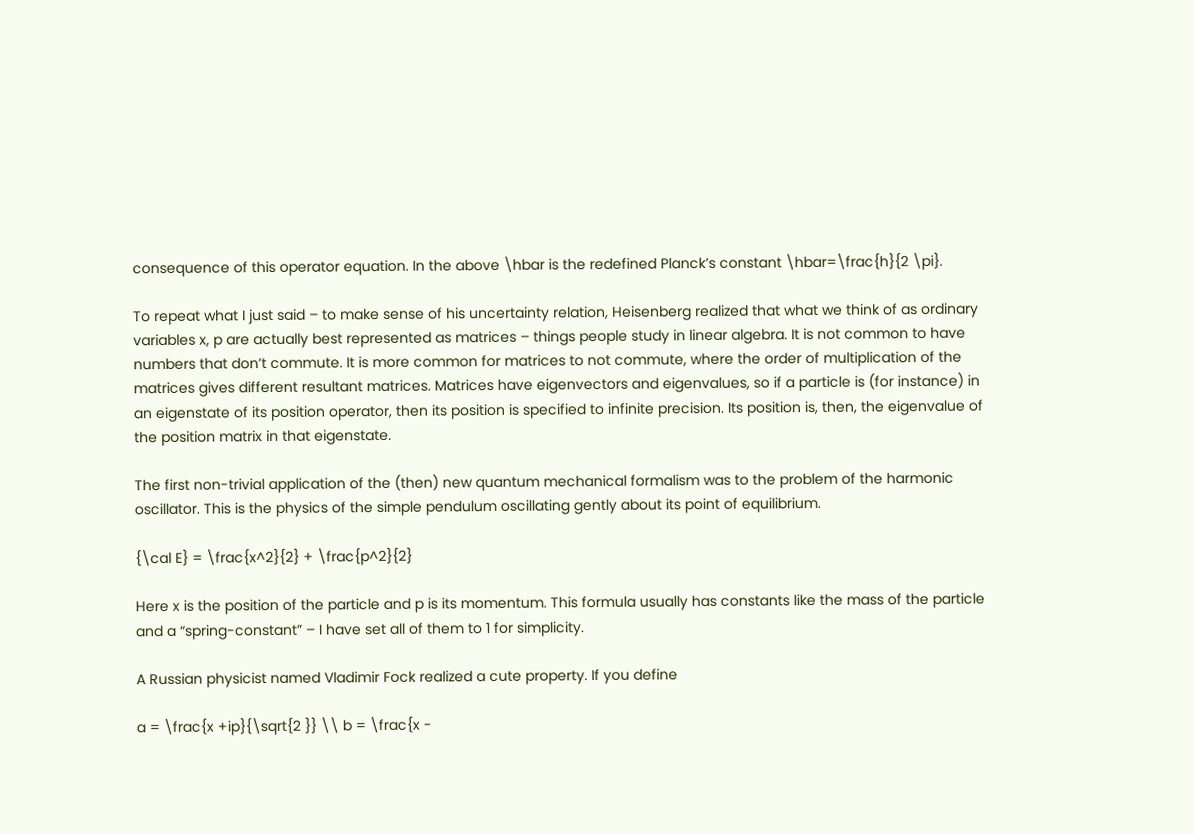consequence of this operator equation. In the above \hbar is the redefined Planck’s constant \hbar=\frac{h}{2 \pi}.

To repeat what I just said – to make sense of his uncertainty relation, Heisenberg realized that what we think of as ordinary variables x, p are actually best represented as matrices – things people study in linear algebra. It is not common to have numbers that don’t commute. It is more common for matrices to not commute, where the order of multiplication of the matrices gives different resultant matrices. Matrices have eigenvectors and eigenvalues, so if a particle is (for instance) in an eigenstate of its position operator, then its position is specified to infinite precision. Its position is, then, the eigenvalue of the position matrix in that eigenstate.

The first non-trivial application of the (then) new quantum mechanical formalism was to the problem of the harmonic oscillator. This is the physics of the simple pendulum oscillating gently about its point of equilibrium.

{\cal E} = \frac{x^2}{2} + \frac{p^2}{2}

Here x is the position of the particle and p is its momentum. This formula usually has constants like the mass of the particle and a “spring-constant” – I have set all of them to 1 for simplicity.

A Russian physicist named Vladimir Fock realized a cute property. If you define

a = \frac{x +ip}{\sqrt{2 }} \\ b = \frac{x -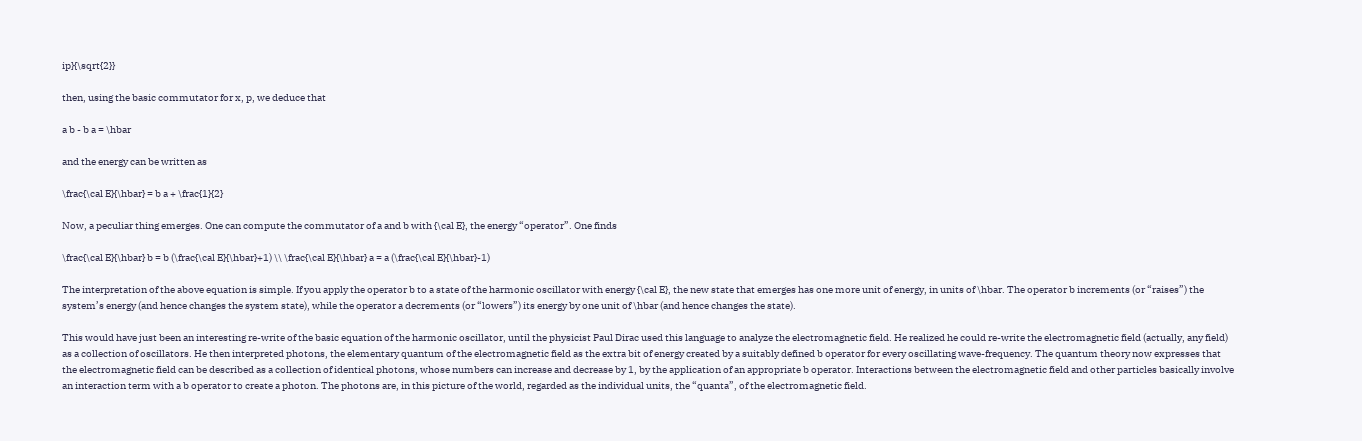ip}{\sqrt{2}}

then, using the basic commutator for x, p, we deduce that

a b - b a = \hbar

and the energy can be written as

\frac{\cal E}{\hbar} = b a + \frac{1}{2}

Now, a peculiar thing emerges. One can compute the commutator of a and b with {\cal E}, the energy “operator”. One finds

\frac{\cal E}{\hbar} b = b (\frac{\cal E}{\hbar}+1) \\ \frac{\cal E}{\hbar} a = a (\frac{\cal E}{\hbar}-1)

The interpretation of the above equation is simple. If you apply the operator b to a state of the harmonic oscillator with energy {\cal E}, the new state that emerges has one more unit of energy, in units of \hbar. The operator b increments (or “raises”) the system’s energy (and hence changes the system state), while the operator a decrements (or “lowers”) its energy by one unit of \hbar (and hence changes the state).

This would have just been an interesting re-write of the basic equation of the harmonic oscillator, until the physicist Paul Dirac used this language to analyze the electromagnetic field. He realized he could re-write the electromagnetic field (actually, any field) as a collection of oscillators. He then interpreted photons, the elementary quantum of the electromagnetic field as the extra bit of energy created by a suitably defined b operator for every oscillating wave-frequency. The quantum theory now expresses that the electromagnetic field can be described as a collection of identical photons, whose numbers can increase and decrease by 1, by the application of an appropriate b operator. Interactions between the electromagnetic field and other particles basically involve an interaction term with a b operator to create a photon. The photons are, in this picture of the world, regarded as the individual units, the “quanta”, of the electromagnetic field.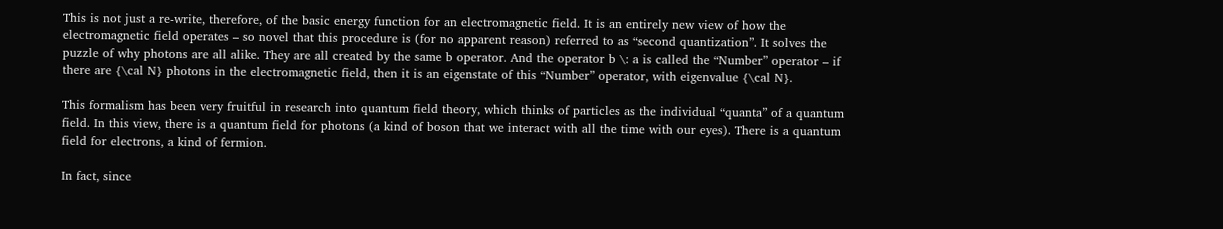This is not just a re-write, therefore, of the basic energy function for an electromagnetic field. It is an entirely new view of how the electromagnetic field operates – so novel that this procedure is (for no apparent reason) referred to as “second quantization”. It solves the puzzle of why photons are all alike. They are all created by the same b operator. And the operator b \: a is called the “Number” operator – if there are {\cal N} photons in the electromagnetic field, then it is an eigenstate of this “Number” operator, with eigenvalue {\cal N}.

This formalism has been very fruitful in research into quantum field theory, which thinks of particles as the individual “quanta” of a quantum field. In this view, there is a quantum field for photons (a kind of boson that we interact with all the time with our eyes). There is a quantum field for electrons, a kind of fermion.

In fact, since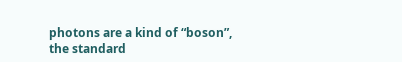photons are a kind of “boson”, the standard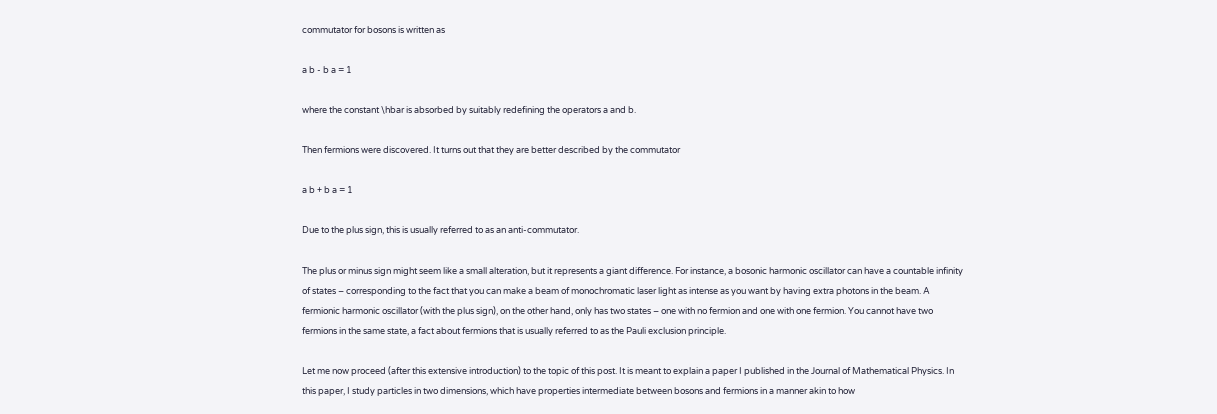commutator for bosons is written as

a b - b a = 1

where the constant \hbar is absorbed by suitably redefining the operators a and b.

Then fermions were discovered. It turns out that they are better described by the commutator

a b + b a = 1

Due to the plus sign, this is usually referred to as an anti-commutator.

The plus or minus sign might seem like a small alteration, but it represents a giant difference. For instance, a bosonic harmonic oscillator can have a countable infinity of states – corresponding to the fact that you can make a beam of monochromatic laser light as intense as you want by having extra photons in the beam. A fermionic harmonic oscillator (with the plus sign), on the other hand, only has two states – one with no fermion and one with one fermion. You cannot have two fermions in the same state, a fact about fermions that is usually referred to as the Pauli exclusion principle.

Let me now proceed (after this extensive introduction) to the topic of this post. It is meant to explain a paper I published in the Journal of Mathematical Physics. In this paper, I study particles in two dimensions, which have properties intermediate between bosons and fermions in a manner akin to how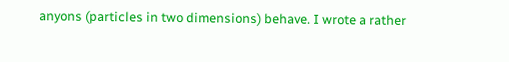anyons (particles in two dimensions) behave. I wrote a rather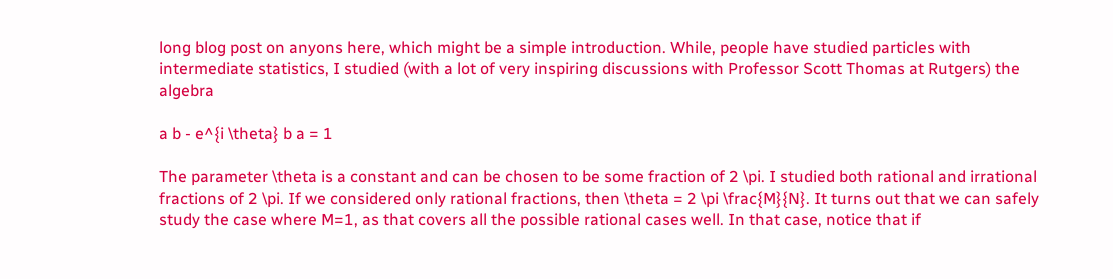long blog post on anyons here, which might be a simple introduction. While, people have studied particles with intermediate statistics, I studied (with a lot of very inspiring discussions with Professor Scott Thomas at Rutgers) the algebra

a b - e^{i \theta} b a = 1

The parameter \theta is a constant and can be chosen to be some fraction of 2 \pi. I studied both rational and irrational fractions of 2 \pi. If we considered only rational fractions, then \theta = 2 \pi \frac{M}{N}. It turns out that we can safely study the case where M=1, as that covers all the possible rational cases well. In that case, notice that if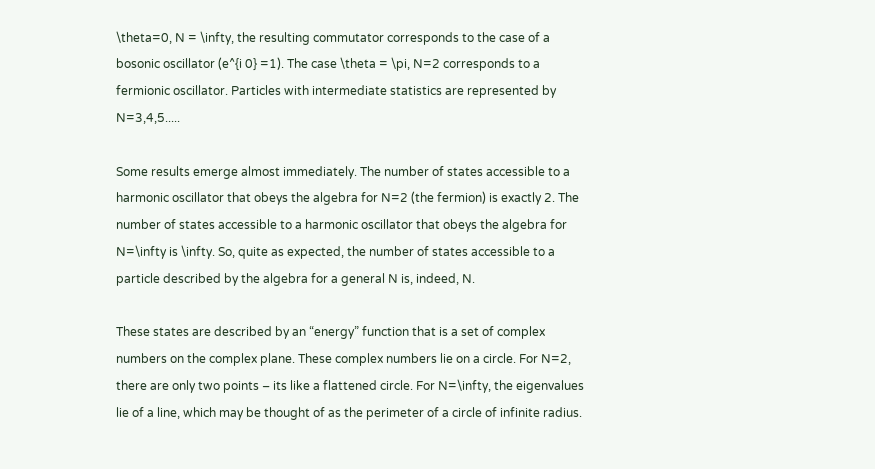\theta=0, N = \infty, the resulting commutator corresponds to the case of a bosonic oscillator (e^{i 0} =1). The case \theta = \pi, N=2 corresponds to a fermionic oscillator. Particles with intermediate statistics are represented by N=3,4,5.....

Some results emerge almost immediately. The number of states accessible to a harmonic oscillator that obeys the algebra for N=2 (the fermion) is exactly 2. The number of states accessible to a harmonic oscillator that obeys the algebra for N=\infty is \infty. So, quite as expected, the number of states accessible to a particle described by the algebra for a general N is, indeed, N.

These states are described by an “energy” function that is a set of complex numbers on the complex plane. These complex numbers lie on a circle. For N=2, there are only two points – its like a flattened circle. For N=\infty, the eigenvalues lie of a line, which may be thought of as the perimeter of a circle of infinite radius.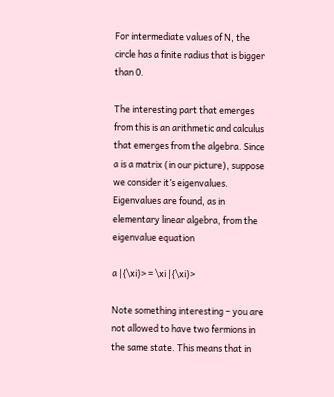For intermediate values of N, the circle has a finite radius that is bigger than 0.

The interesting part that emerges from this is an arithmetic and calculus that emerges from the algebra. Since a is a matrix (in our picture), suppose we consider it’s eigenvalues. Eigenvalues are found, as in elementary linear algebra, from the eigenvalue equation

a |{\xi}> = \xi |{\xi}>

Note something interesting – you are not allowed to have two fermions in the same state. This means that in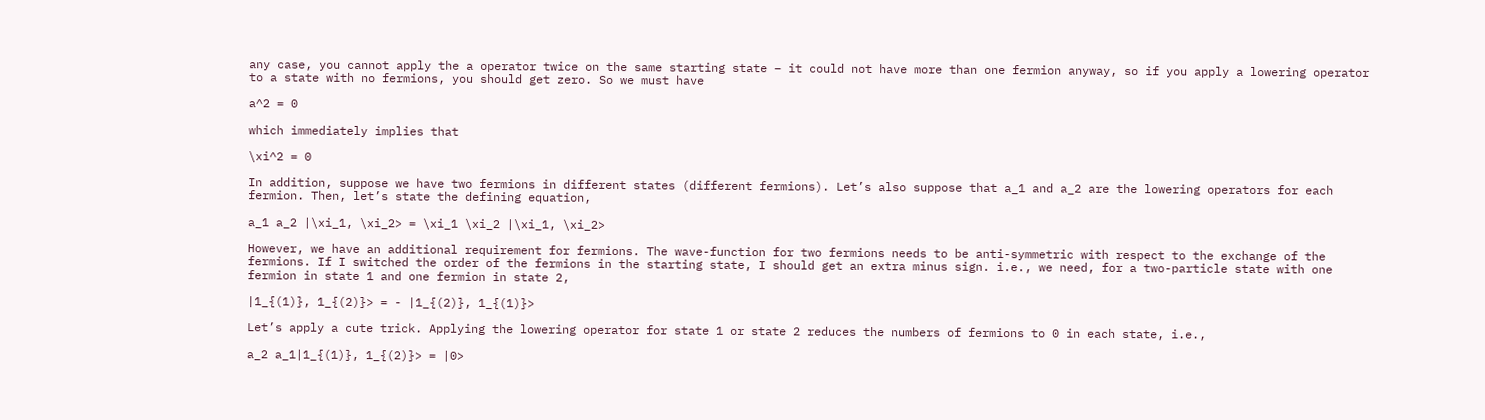any case, you cannot apply the a operator twice on the same starting state – it could not have more than one fermion anyway, so if you apply a lowering operator to a state with no fermions, you should get zero. So we must have

a^2 = 0

which immediately implies that

\xi^2 = 0

In addition, suppose we have two fermions in different states (different fermions). Let’s also suppose that a_1 and a_2 are the lowering operators for each fermion. Then, let’s state the defining equation,

a_1 a_2 |\xi_1, \xi_2> = \xi_1 \xi_2 |\xi_1, \xi_2>

However, we have an additional requirement for fermions. The wave-function for two fermions needs to be anti-symmetric with respect to the exchange of the fermions. If I switched the order of the fermions in the starting state, I should get an extra minus sign. i.e., we need, for a two-particle state with one fermion in state 1 and one fermion in state 2,

|1_{(1)}, 1_{(2)}> = - |1_{(2)}, 1_{(1)}>

Let’s apply a cute trick. Applying the lowering operator for state 1 or state 2 reduces the numbers of fermions to 0 in each state, i.e.,

a_2 a_1|1_{(1)}, 1_{(2)}> = |0>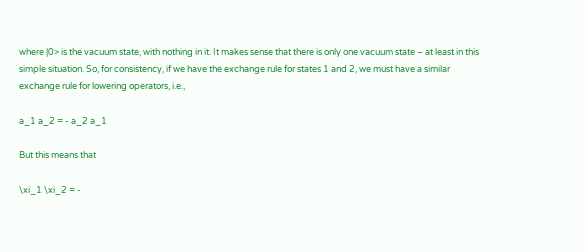where |0> is the vacuum state, with nothing in it. It makes sense that there is only one vacuum state – at least in this simple situation. So, for consistency, if we have the exchange rule for states 1 and 2, we must have a similar exchange rule for lowering operators, i.e.,

a_1 a_2 = - a_2 a_1

But this means that

\xi_1 \xi_2 = -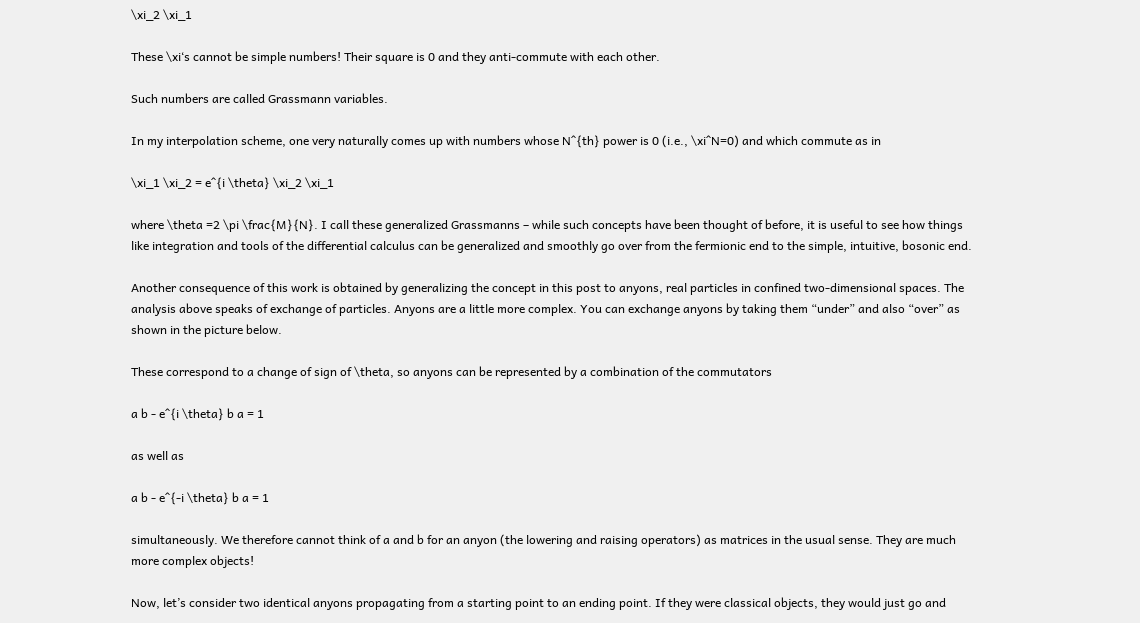\xi_2 \xi_1

These \xi‘s cannot be simple numbers! Their square is 0 and they anti-commute with each other.

Such numbers are called Grassmann variables.

In my interpolation scheme, one very naturally comes up with numbers whose N^{th} power is 0 (i.e., \xi^N=0) and which commute as in

\xi_1 \xi_2 = e^{i \theta} \xi_2 \xi_1

where \theta =2 \pi \frac{M}{N}. I call these generalized Grassmanns – while such concepts have been thought of before, it is useful to see how things like integration and tools of the differential calculus can be generalized and smoothly go over from the fermionic end to the simple, intuitive, bosonic end.

Another consequence of this work is obtained by generalizing the concept in this post to anyons, real particles in confined two-dimensional spaces. The analysis above speaks of exchange of particles. Anyons are a little more complex. You can exchange anyons by taking them “under” and also “over” as shown in the picture below.

These correspond to a change of sign of \theta, so anyons can be represented by a combination of the commutators

a b - e^{i \theta} b a = 1

as well as

a b - e^{-i \theta} b a = 1

simultaneously. We therefore cannot think of a and b for an anyon (the lowering and raising operators) as matrices in the usual sense. They are much more complex objects!

Now, let’s consider two identical anyons propagating from a starting point to an ending point. If they were classical objects, they would just go and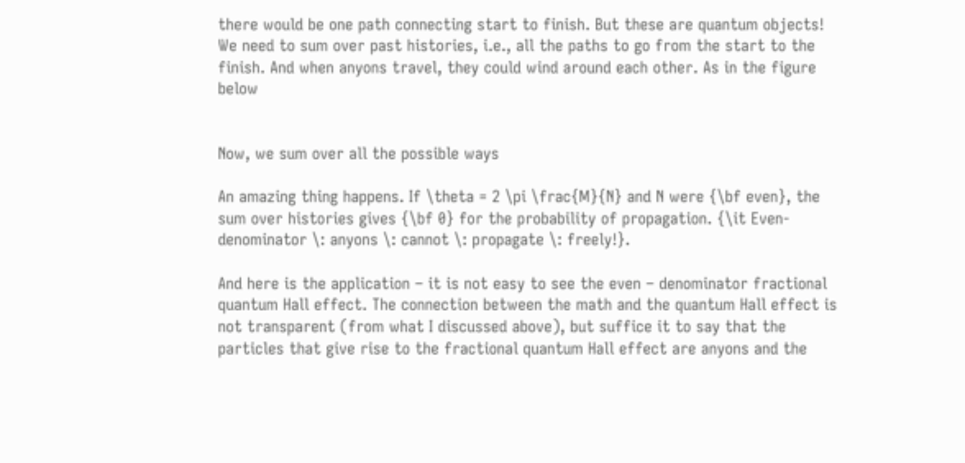there would be one path connecting start to finish. But these are quantum objects! We need to sum over past histories, i.e., all the paths to go from the start to the finish. And when anyons travel, they could wind around each other. As in the figure below


Now, we sum over all the possible ways

An amazing thing happens. If \theta = 2 \pi \frac{M}{N} and N were {\bf even}, the sum over histories gives {\bf 0} for the probability of propagation. {\it Even-denominator \: anyons \: cannot \: propagate \: freely!}.

And here is the application – it is not easy to see the even – denominator fractional quantum Hall effect. The connection between the math and the quantum Hall effect is not transparent (from what I discussed above), but suffice it to say that the particles that give rise to the fractional quantum Hall effect are anyons and the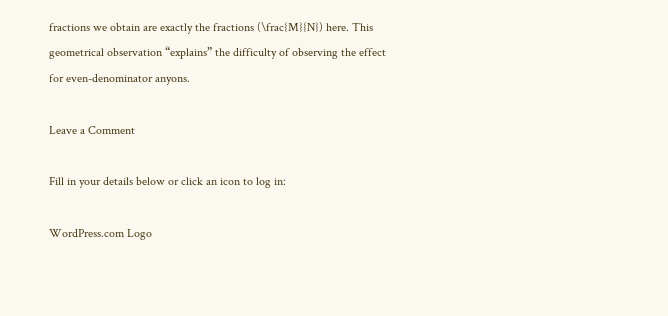fractions we obtain are exactly the fractions (\frac{M}{N}) here. This geometrical observation “explains” the difficulty of observing the effect for even-denominator anyons.

Leave a Comment

Fill in your details below or click an icon to log in:

WordPress.com Logo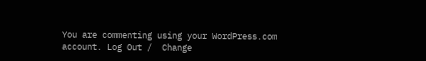You are commenting using your WordPress.com account. Log Out /  Change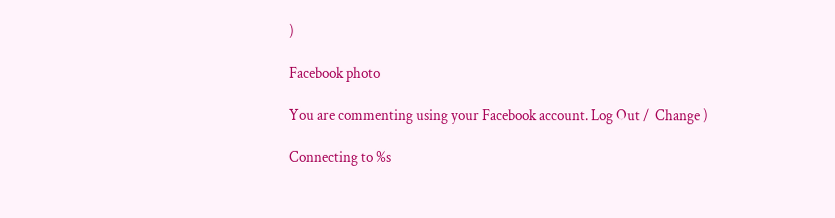)

Facebook photo

You are commenting using your Facebook account. Log Out /  Change )

Connecting to %s